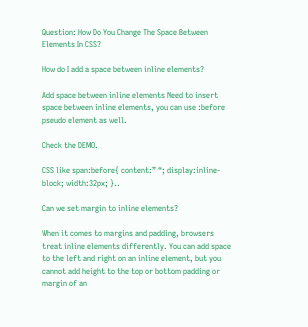Question: How Do You Change The Space Between Elements In CSS?

How do I add a space between inline elements?

Add space between inline elements Need to insert space between inline elements, you can use :before pseudo element as well.

Check the DEMO.

CSS like span:before{ content:” “; display:inline-block; width:32px; }..

Can we set margin to inline elements?

When it comes to margins and padding, browsers treat inline elements differently. You can add space to the left and right on an inline element, but you cannot add height to the top or bottom padding or margin of an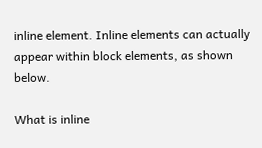inline element. Inline elements can actually appear within block elements, as shown below.

What is inline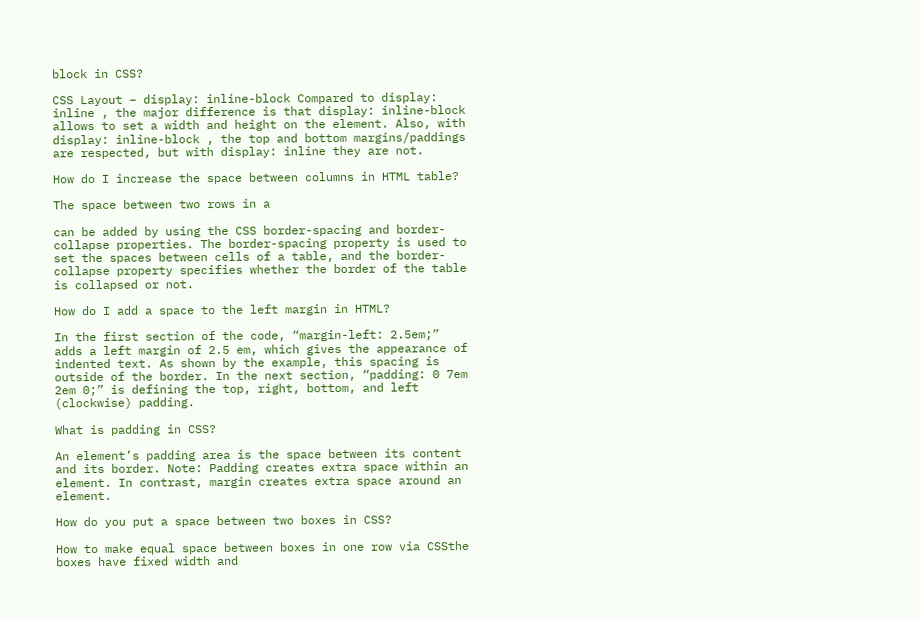block in CSS?

CSS Layout – display: inline-block Compared to display: inline , the major difference is that display: inline-block allows to set a width and height on the element. Also, with display: inline-block , the top and bottom margins/paddings are respected, but with display: inline they are not.

How do I increase the space between columns in HTML table?

The space between two rows in a

can be added by using the CSS border-spacing and border-collapse properties. The border-spacing property is used to set the spaces between cells of a table, and the border-collapse property specifies whether the border of the table is collapsed or not.

How do I add a space to the left margin in HTML?

In the first section of the code, “margin-left: 2.5em;” adds a left margin of 2.5 em, which gives the appearance of indented text. As shown by the example, this spacing is outside of the border. In the next section, “padding: 0 7em 2em 0;” is defining the top, right, bottom, and left (clockwise) padding.

What is padding in CSS?

An element’s padding area is the space between its content and its border. Note: Padding creates extra space within an element. In contrast, margin creates extra space around an element.

How do you put a space between two boxes in CSS?

How to make equal space between boxes in one row via CSSthe boxes have fixed width and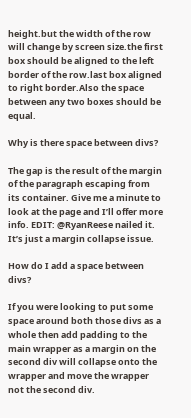height.but the width of the row will change by screen size.the first box should be aligned to the left border of the row.last box aligned to right border.Also the space between any two boxes should be equal.

Why is there space between divs?

The gap is the result of the margin of the paragraph escaping from its container. Give me a minute to look at the page and I’ll offer more info. EDIT: @RyanReese nailed it. It’s just a margin collapse issue.

How do I add a space between divs?

If you were looking to put some space around both those divs as a whole then add padding to the main wrapper as a margin on the second div will collapse onto the wrapper and move the wrapper not the second div.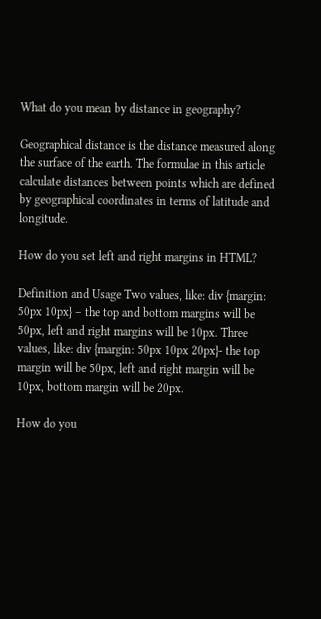What do you mean by distance in geography?

Geographical distance is the distance measured along the surface of the earth. The formulae in this article calculate distances between points which are defined by geographical coordinates in terms of latitude and longitude.

How do you set left and right margins in HTML?

Definition and Usage Two values, like: div {margin: 50px 10px} – the top and bottom margins will be 50px, left and right margins will be 10px. Three values, like: div {margin: 50px 10px 20px}- the top margin will be 50px, left and right margin will be 10px, bottom margin will be 20px.

How do you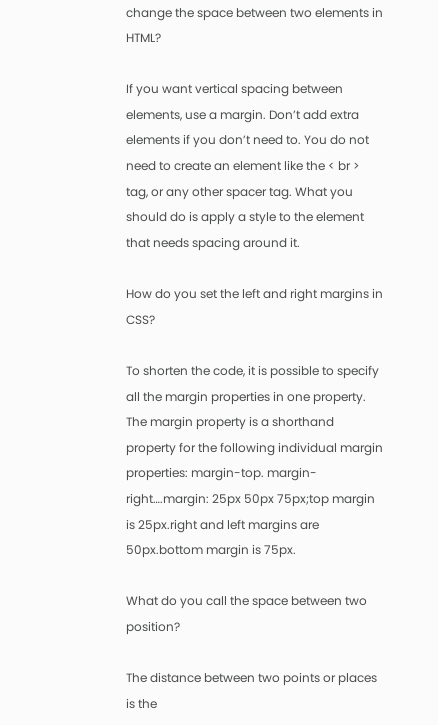change the space between two elements in HTML?

If you want vertical spacing between elements, use a margin. Don’t add extra elements if you don’t need to. You do not need to create an element like the < br > tag, or any other spacer tag. What you should do is apply a style to the element that needs spacing around it.

How do you set the left and right margins in CSS?

To shorten the code, it is possible to specify all the margin properties in one property. The margin property is a shorthand property for the following individual margin properties: margin-top. margin-right….margin: 25px 50px 75px;top margin is 25px.right and left margins are 50px.bottom margin is 75px.

What do you call the space between two position?

The distance between two points or places is the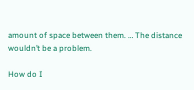amount of space between them. … The distance wouldn’t be a problem.

How do I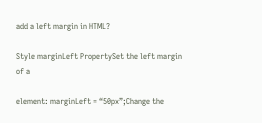add a left margin in HTML?

Style marginLeft PropertySet the left margin of a

element: marginLeft = “50px”;Change the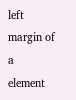left margin of a
element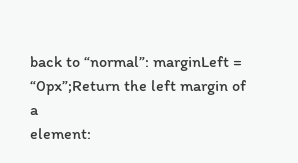back to “normal”: marginLeft = “0px”;Return the left margin of a
element: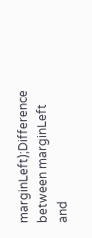marginLeft);Difference between marginLeft and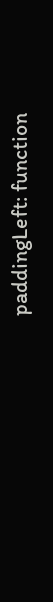paddingLeft: function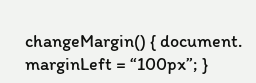changeMargin() { document. marginLeft = “100px”; }